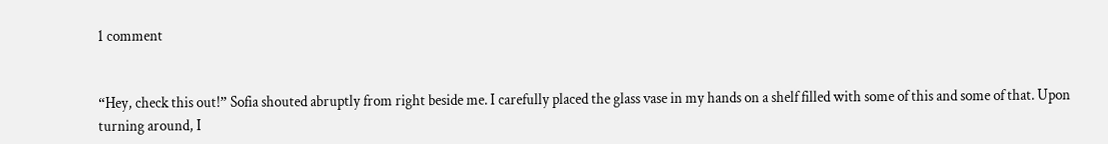1 comment


“Hey, check this out!” Sofia shouted abruptly from right beside me. I carefully placed the glass vase in my hands on a shelf filled with some of this and some of that. Upon turning around, I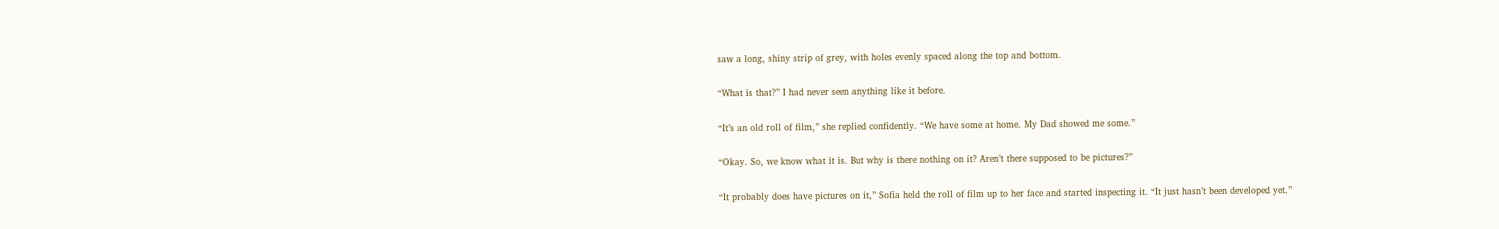saw a long, shiny strip of grey, with holes evenly spaced along the top and bottom.

“What is that?” I had never seen anything like it before.

“It’s an old roll of film,” she replied confidently. “We have some at home. My Dad showed me some.”

“Okay. So, we know what it is. But why is there nothing on it? Aren’t there supposed to be pictures?”

“It probably does have pictures on it,” Sofia held the roll of film up to her face and started inspecting it. “It just hasn’t been developed yet.”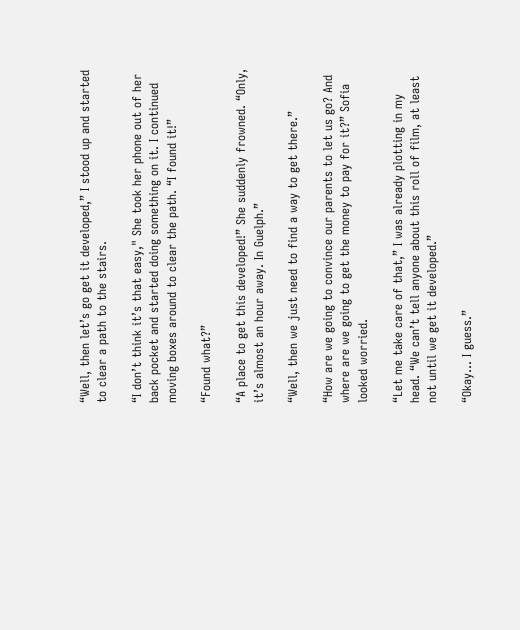“Well, then let’s go get it developed,” I stood up and started to clear a path to the stairs.

“I don’t think it’s that easy," She took her phone out of her back pocket and started doing something on it. I continued moving boxes around to clear the path. “I found it!”

“Found what?”

“A place to get this developed!” She suddenly frowned. “Only, it’s almost an hour away. In Guelph.”

“Well, then we just need to find a way to get there.”

“How are we going to convince our parents to let us go? And where are we going to get the money to pay for it?” Sofia looked worried.

“Let me take care of that,” I was already plotting in my head. “We can’t tell anyone about this roll of film, at least not until we get it developed.”

“Okay... I guess.”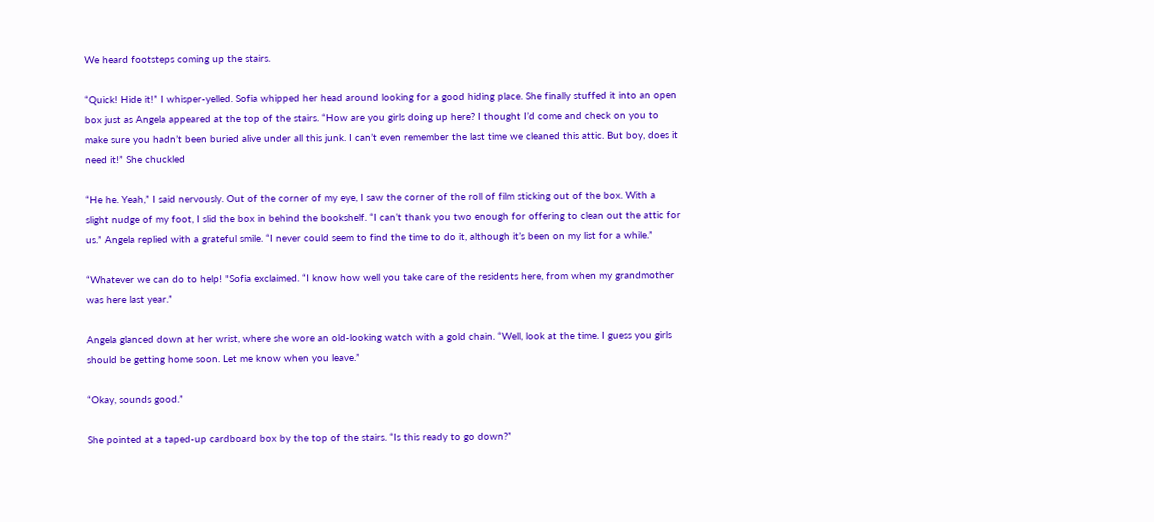We heard footsteps coming up the stairs.

“Quick! Hide it!” I whisper-yelled. Sofia whipped her head around looking for a good hiding place. She finally stuffed it into an open box just as Angela appeared at the top of the stairs. “How are you girls doing up here? I thought I’d come and check on you to make sure you hadn’t been buried alive under all this junk. I can’t even remember the last time we cleaned this attic. But boy, does it need it!” She chuckled

“He he. Yeah,” I said nervously. Out of the corner of my eye, I saw the corner of the roll of film sticking out of the box. With a slight nudge of my foot, I slid the box in behind the bookshelf. “I can’t thank you two enough for offering to clean out the attic for us.” Angela replied with a grateful smile. “I never could seem to find the time to do it, although it’s been on my list for a while.”

“Whatever we can do to help! "Sofia exclaimed. “I know how well you take care of the residents here, from when my grandmother was here last year.”

Angela glanced down at her wrist, where she wore an old-looking watch with a gold chain. “Well, look at the time. I guess you girls should be getting home soon. Let me know when you leave.”

“Okay, sounds good.”

She pointed at a taped-up cardboard box by the top of the stairs. “Is this ready to go down?”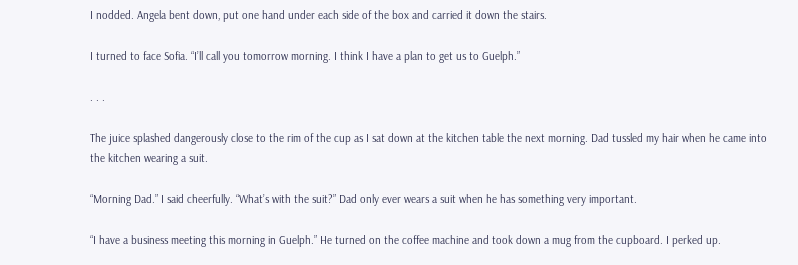I nodded. Angela bent down, put one hand under each side of the box and carried it down the stairs.

I turned to face Sofia. “I’ll call you tomorrow morning. I think I have a plan to get us to Guelph.”

. . .

The juice splashed dangerously close to the rim of the cup as I sat down at the kitchen table the next morning. Dad tussled my hair when he came into the kitchen wearing a suit.

“Morning Dad.” I said cheerfully. “What’s with the suit?” Dad only ever wears a suit when he has something very important.

“I have a business meeting this morning in Guelph.” He turned on the coffee machine and took down a mug from the cupboard. I perked up.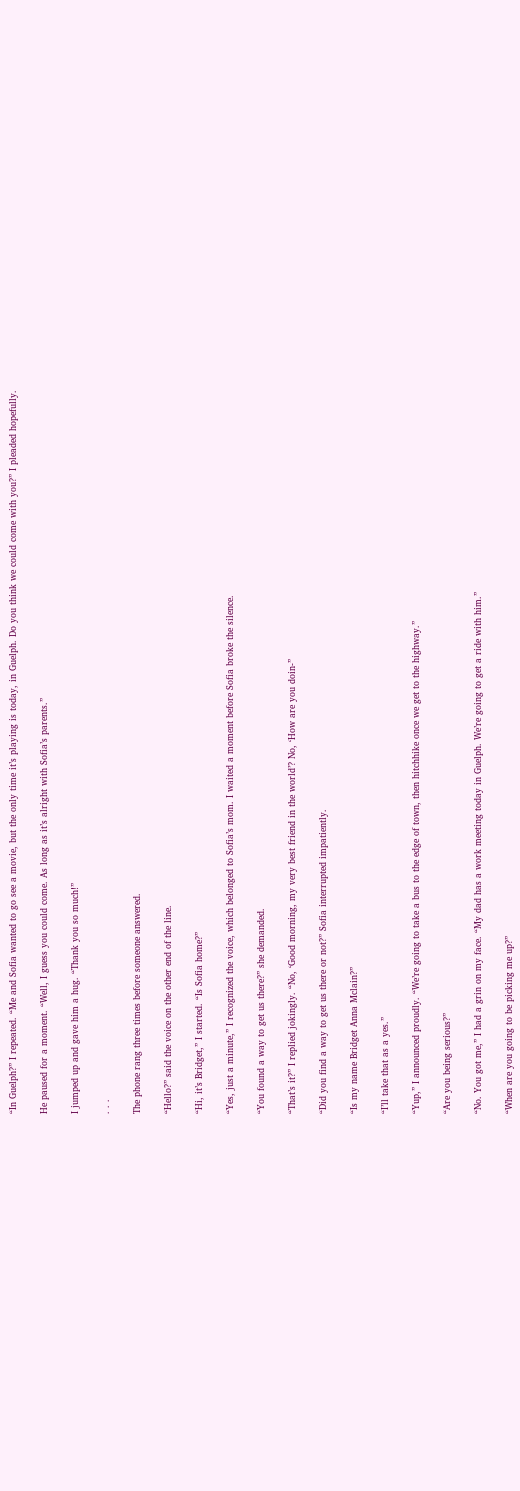“In Guelph?” I repeated. “Me and Sofia wanted to go see a movie, but the only time it’s playing is today, in Guelph. Do you think we could come with you?” I pleaded hopefully.

He paused for a moment. “Well, I guess you could come. As long as it’s alright with Sofia’s parents.”

I jumped up and gave him a hug. “Thank you so much!”

. . .

The phone rang three times before someone answered.

“Hello?” said the voice on the other end of the line.

“Hi, it’s Bridget,” I started. “Is Sofia home?”

“Yes, just a minute,” I recognized the voice, which belonged to Sofia’s mom. I waited a moment before Sofia broke the silence.

“You found a way to get us there?” she demanded.

“That’s it?” I replied jokingly. “No, ‘Good morning, my very best friend in the world’? No, ‘How are you doin-”

“Did you find a way to get us there or not?” Sofia interrupted impatiently.

“Is my name Bridget Anna Mclain?”

“I’ll take that as a yes.”

“Yup,” I announced proudly. “We’re going to take a bus to the edge of town, then hitchhike once we get to the highway.”

“Are you being serious?”

“No. You got me,” I had a grin on my face. “My dad has a work meeting today in Guelph. We’re going to get a ride with him.”

“When are you going to be picking me up?”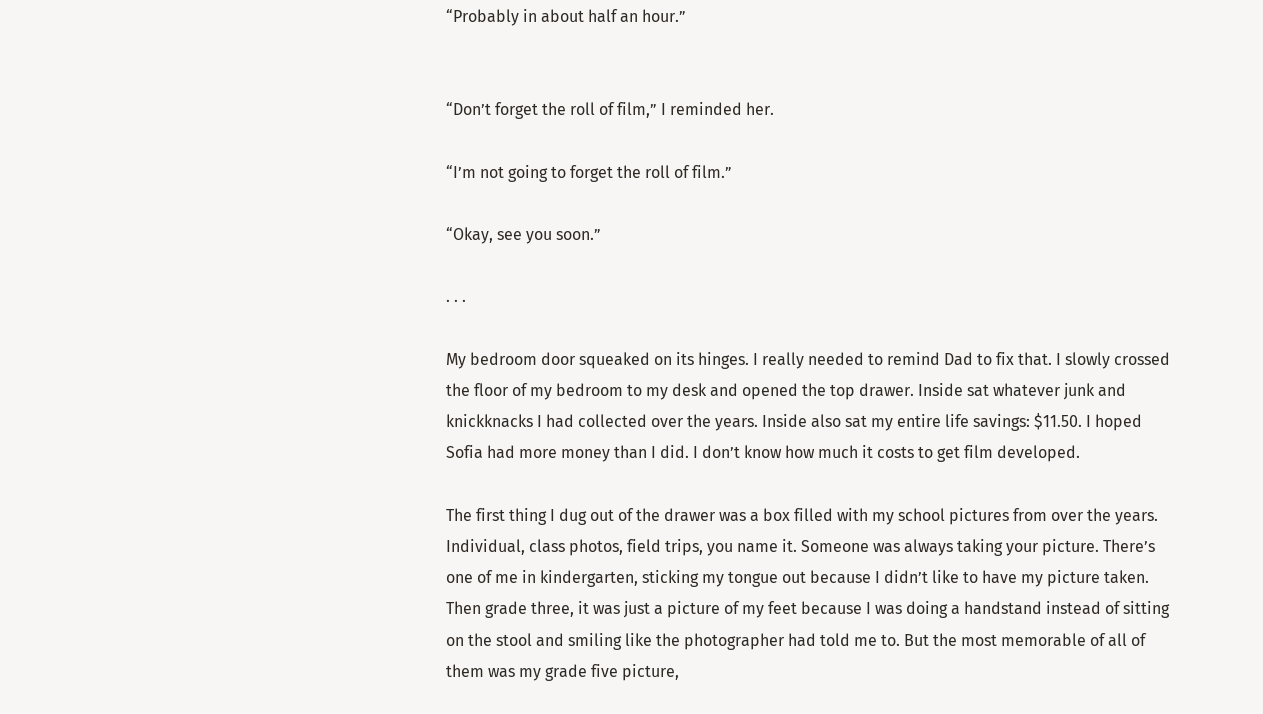“Probably in about half an hour.”


“Don’t forget the roll of film,” I reminded her.

“I’m not going to forget the roll of film.”

“Okay, see you soon.”

. . .

My bedroom door squeaked on its hinges. I really needed to remind Dad to fix that. I slowly crossed the floor of my bedroom to my desk and opened the top drawer. Inside sat whatever junk and knickknacks I had collected over the years. Inside also sat my entire life savings: $11.50. I hoped Sofia had more money than I did. I don’t know how much it costs to get film developed.

The first thing I dug out of the drawer was a box filled with my school pictures from over the years. Individual, class photos, field trips, you name it. Someone was always taking your picture. There’s one of me in kindergarten, sticking my tongue out because I didn’t like to have my picture taken. Then grade three, it was just a picture of my feet because I was doing a handstand instead of sitting on the stool and smiling like the photographer had told me to. But the most memorable of all of them was my grade five picture,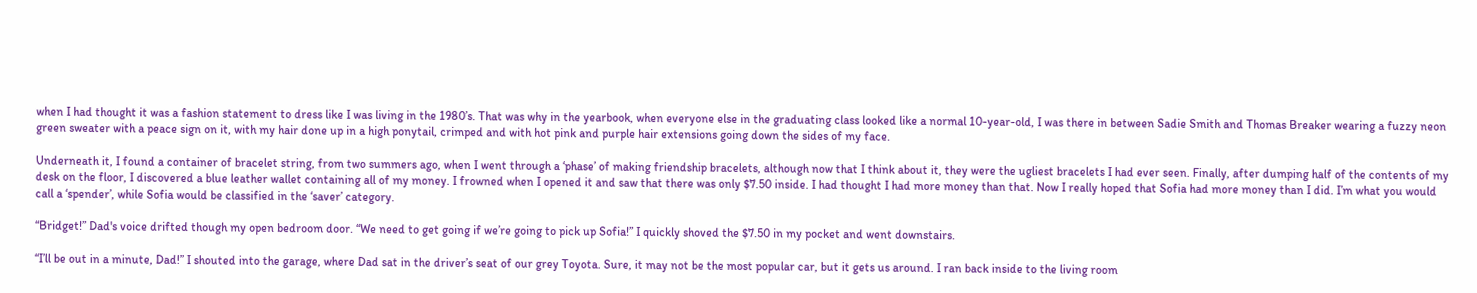when I had thought it was a fashion statement to dress like I was living in the 1980’s. That was why in the yearbook, when everyone else in the graduating class looked like a normal 10-year-old, I was there in between Sadie Smith and Thomas Breaker wearing a fuzzy neon green sweater with a peace sign on it, with my hair done up in a high ponytail, crimped and with hot pink and purple hair extensions going down the sides of my face.

Underneath it, I found a container of bracelet string, from two summers ago, when I went through a ‘phase’ of making friendship bracelets, although now that I think about it, they were the ugliest bracelets I had ever seen. Finally, after dumping half of the contents of my desk on the floor, I discovered a blue leather wallet containing all of my money. I frowned when I opened it and saw that there was only $7.50 inside. I had thought I had more money than that. Now I really hoped that Sofia had more money than I did. I’m what you would call a ‘spender’, while Sofia would be classified in the ‘saver’ category.

“Bridget!” Dad's voice drifted though my open bedroom door. “We need to get going if we’re going to pick up Sofia!” I quickly shoved the $7.50 in my pocket and went downstairs.

“I’ll be out in a minute, Dad!” I shouted into the garage, where Dad sat in the driver’s seat of our grey Toyota. Sure, it may not be the most popular car, but it gets us around. I ran back inside to the living room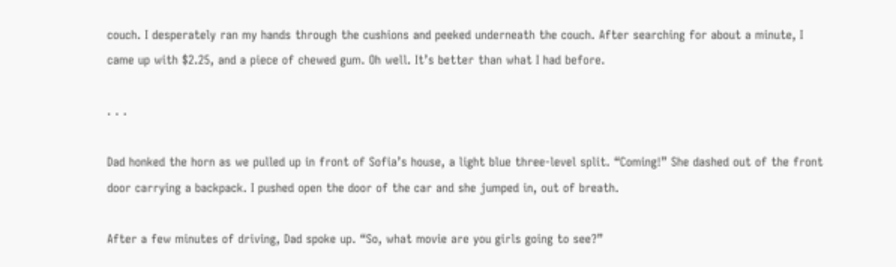couch. I desperately ran my hands through the cushions and peeked underneath the couch. After searching for about a minute, I came up with $2.25, and a piece of chewed gum. Oh well. It’s better than what I had before.

. . .

Dad honked the horn as we pulled up in front of Sofia’s house, a light blue three-level split. “Coming!” She dashed out of the front door carrying a backpack. I pushed open the door of the car and she jumped in, out of breath.

After a few minutes of driving, Dad spoke up. “So, what movie are you girls going to see?”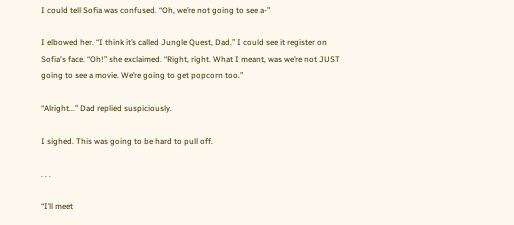I could tell Sofia was confused. “Oh, we’re not going to see a-”

I elbowed her. “I think it’s called Jungle Quest, Dad.” I could see it register on Sofia's face. “Oh!” she exclaimed. “Right, right. What I meant, was we’re not JUST going to see a movie. We’re going to get popcorn too.”

“Alright...” Dad replied suspiciously.

I sighed. This was going to be hard to pull off.

. . .

“I’ll meet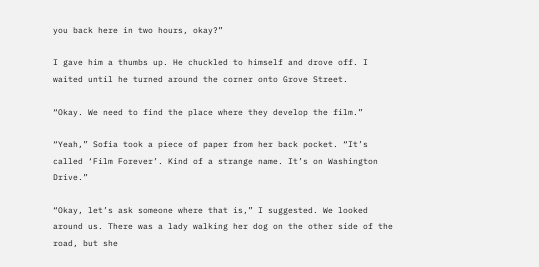you back here in two hours, okay?”

I gave him a thumbs up. He chuckled to himself and drove off. I waited until he turned around the corner onto Grove Street.

“Okay. We need to find the place where they develop the film.”

“Yeah,” Sofia took a piece of paper from her back pocket. “It’s called ‘Film Forever’. Kind of a strange name. It’s on Washington Drive.”

“Okay, let’s ask someone where that is,” I suggested. We looked around us. There was a lady walking her dog on the other side of the road, but she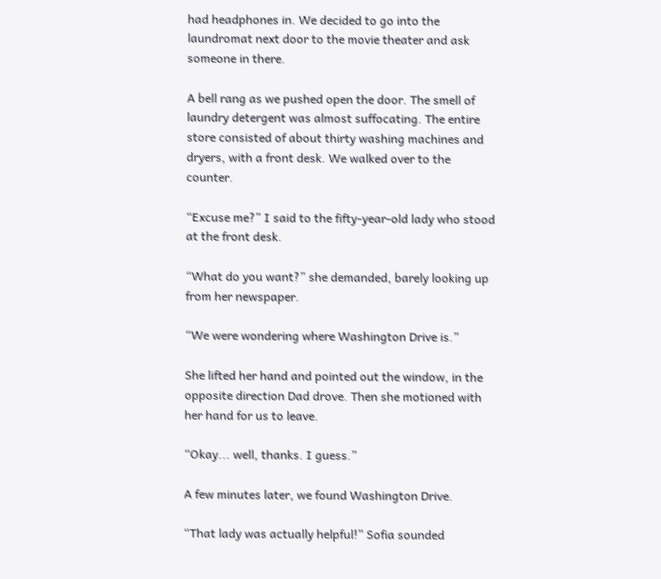had headphones in. We decided to go into the laundromat next door to the movie theater and ask someone in there.

A bell rang as we pushed open the door. The smell of laundry detergent was almost suffocating. The entire store consisted of about thirty washing machines and dryers, with a front desk. We walked over to the counter.

“Excuse me?” I said to the fifty-year-old lady who stood at the front desk.

“What do you want?” she demanded, barely looking up from her newspaper.

“We were wondering where Washington Drive is.”

She lifted her hand and pointed out the window, in the opposite direction Dad drove. Then she motioned with her hand for us to leave.

“Okay... well, thanks. I guess.”

A few minutes later, we found Washington Drive.

“That lady was actually helpful!” Sofia sounded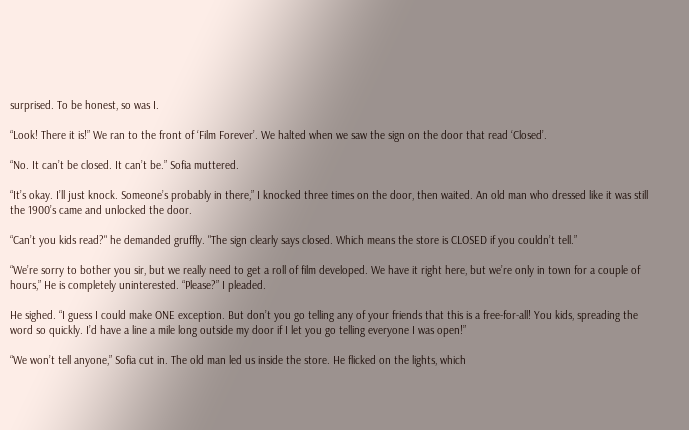surprised. To be honest, so was I.

“Look! There it is!” We ran to the front of ‘Film Forever’. We halted when we saw the sign on the door that read ‘Closed’.

“No. It can’t be closed. It can’t be.” Sofia muttered.

“It’s okay. I’ll just knock. Someone’s probably in there,” I knocked three times on the door, then waited. An old man who dressed like it was still the 1900’s came and unlocked the door.

“Can’t you kids read?" he demanded gruffly. "The sign clearly says closed. Which means the store is CLOSED if you couldn’t tell.”

“We’re sorry to bother you sir, but we really need to get a roll of film developed. We have it right here, but we’re only in town for a couple of hours,” He is completely uninterested. “Please?” I pleaded.

He sighed. “I guess I could make ONE exception. But don’t you go telling any of your friends that this is a free-for-all! You kids, spreading the word so quickly. I’d have a line a mile long outside my door if I let you go telling everyone I was open!”

“We won’t tell anyone,” Sofia cut in. The old man led us inside the store. He flicked on the lights, which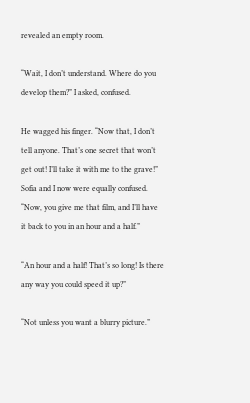revealed an empty room.

“Wait, I don’t understand. Where do you develop them?” I asked, confused.

He wagged his finger. “Now that, I don’t tell anyone. That’s one secret that won’t get out! I’ll take it with me to the grave!” Sofia and I now were equally confused. “Now, you give me that film, and I’ll have it back to you in an hour and a half.”

“An hour and a half! That’s so long! Is there any way you could speed it up?”

“Not unless you want a blurry picture.”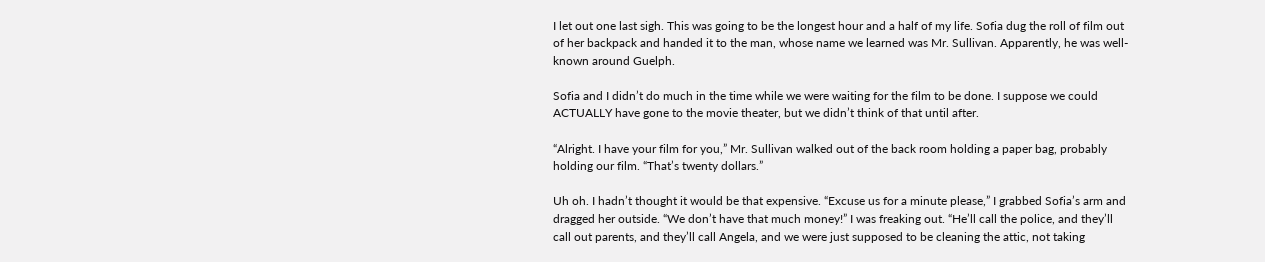I let out one last sigh. This was going to be the longest hour and a half of my life. Sofia dug the roll of film out of her backpack and handed it to the man, whose name we learned was Mr. Sullivan. Apparently, he was well-known around Guelph.

Sofia and I didn’t do much in the time while we were waiting for the film to be done. I suppose we could ACTUALLY have gone to the movie theater, but we didn’t think of that until after.

“Alright. I have your film for you,” Mr. Sullivan walked out of the back room holding a paper bag, probably holding our film. “That’s twenty dollars.”

Uh oh. I hadn’t thought it would be that expensive. “Excuse us for a minute please,” I grabbed Sofia’s arm and dragged her outside. “We don’t have that much money!” I was freaking out. “He’ll call the police, and they’ll call out parents, and they’ll call Angela, and we were just supposed to be cleaning the attic, not taking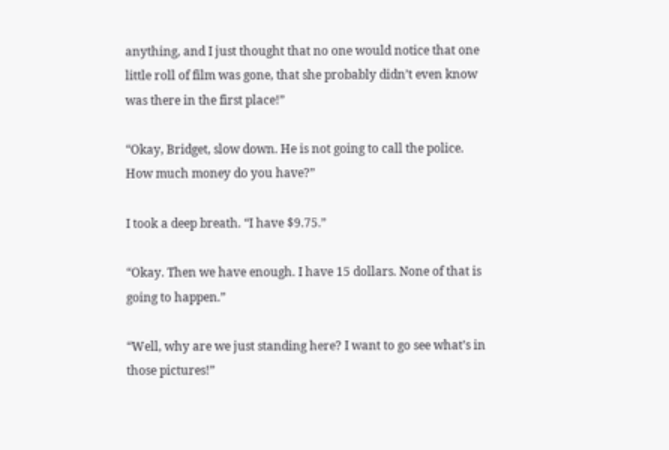anything, and I just thought that no one would notice that one little roll of film was gone, that she probably didn’t even know was there in the first place!”

“Okay, Bridget, slow down. He is not going to call the police. How much money do you have?”

I took a deep breath. “I have $9.75.”

“Okay. Then we have enough. I have 15 dollars. None of that is going to happen.”

“Well, why are we just standing here? I want to go see what’s in those pictures!”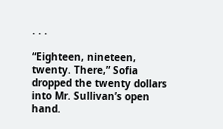. . .

“Eighteen, nineteen, twenty. There,” Sofia dropped the twenty dollars into Mr. Sullivan’s open hand.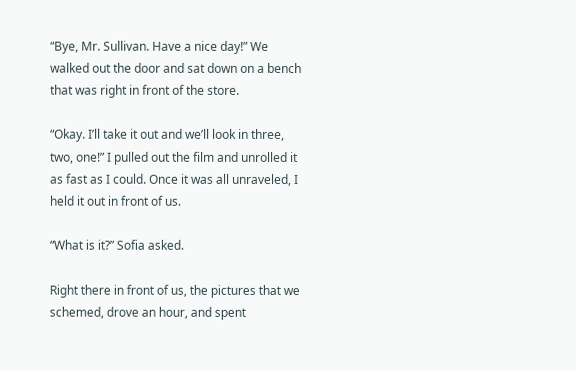“Bye, Mr. Sullivan. Have a nice day!” We walked out the door and sat down on a bench that was right in front of the store.

“Okay. I’ll take it out and we’ll look in three, two, one!” I pulled out the film and unrolled it as fast as I could. Once it was all unraveled, I held it out in front of us.

“What is it?” Sofia asked.

Right there in front of us, the pictures that we schemed, drove an hour, and spent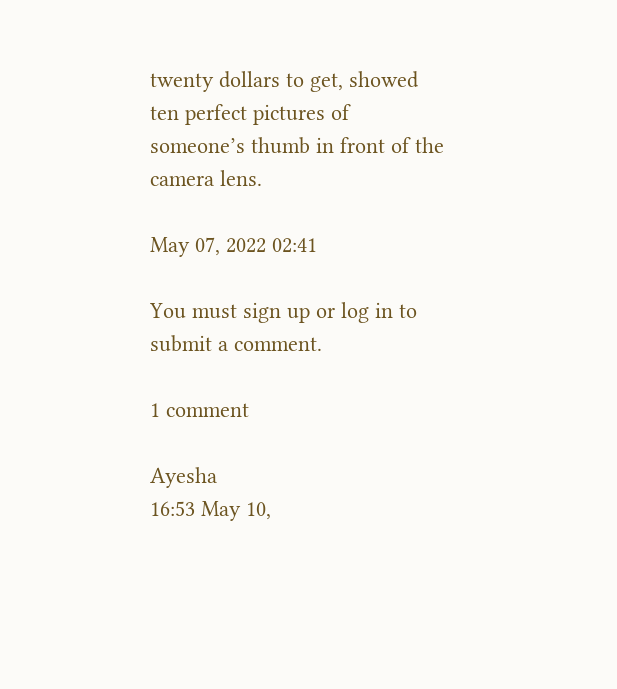twenty dollars to get, showed ten perfect pictures of someone’s thumb in front of the camera lens.

May 07, 2022 02:41

You must sign up or log in to submit a comment.

1 comment

Ayesha
16:53 May 10,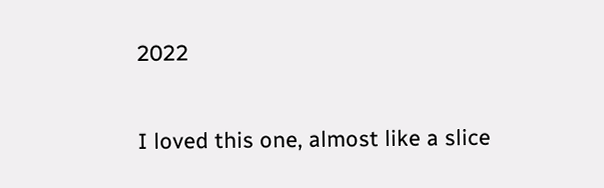2022

I loved this one, almost like a slice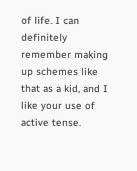of life. I can definitely remember making up schemes like that as a kid, and I like your use of active tense.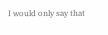I would only say that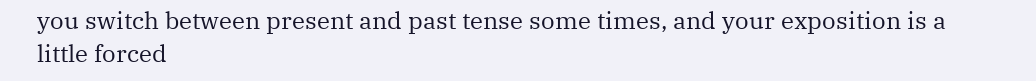you switch between present and past tense some times, and your exposition is a little forced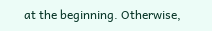at the beginning. Otherwise,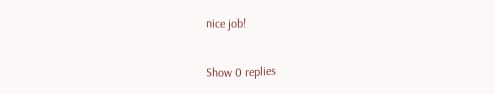nice job!


Show 0 replies